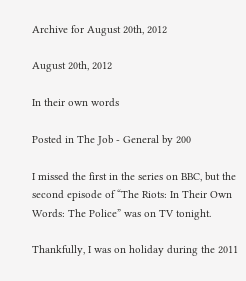Archive for August 20th, 2012

August 20th, 2012

In their own words

Posted in The Job - General by 200

I missed the first in the series on BBC, but the second episode of “The Riots: In Their Own Words: The Police” was on TV tonight.

Thankfully, I was on holiday during the 2011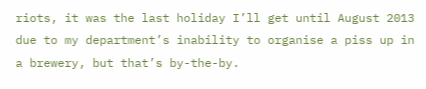riots, it was the last holiday I’ll get until August 2013 due to my department’s inability to organise a piss up in a brewery, but that’s by-the-by.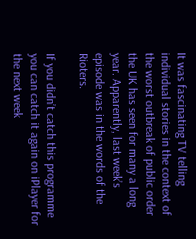It was fascinating TV telling individual stories in the context of the worst outbreak of public order the UK has seen for many a long year. Apparently, last week’s episode was in the words of the Rioters.

If you didn’t catch this programme you can catch it again on iPlayer for the next week